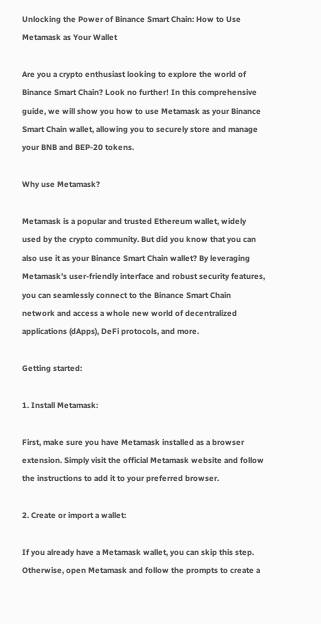Unlocking the Power of Binance Smart Chain: How to Use Metamask as Your Wallet

Are you a crypto enthusiast looking to explore the world of Binance Smart Chain? Look no further! In this comprehensive guide, we will show you how to use Metamask as your Binance Smart Chain wallet, allowing you to securely store and manage your BNB and BEP-20 tokens.

Why use Metamask?

Metamask is a popular and trusted Ethereum wallet, widely used by the crypto community. But did you know that you can also use it as your Binance Smart Chain wallet? By leveraging Metamask’s user-friendly interface and robust security features, you can seamlessly connect to the Binance Smart Chain network and access a whole new world of decentralized applications (dApps), DeFi protocols, and more.

Getting started:

1. Install Metamask:

First, make sure you have Metamask installed as a browser extension. Simply visit the official Metamask website and follow the instructions to add it to your preferred browser.

2. Create or import a wallet:

If you already have a Metamask wallet, you can skip this step. Otherwise, open Metamask and follow the prompts to create a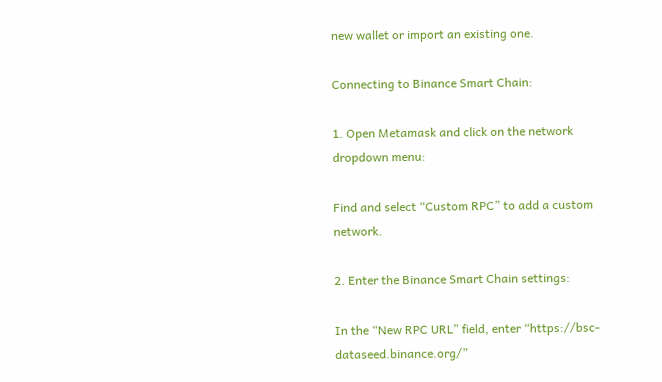new wallet or import an existing one.

Connecting to Binance Smart Chain:

1. Open Metamask and click on the network dropdown menu:

Find and select “Custom RPC” to add a custom network.

2. Enter the Binance Smart Chain settings:

In the “New RPC URL” field, enter “https://bsc-dataseed.binance.org/”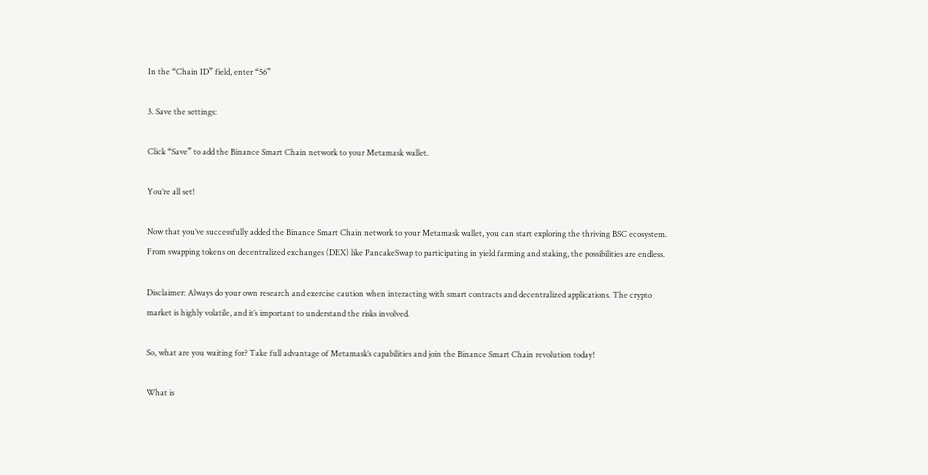In the “Chain ID” field, enter “56”

3. Save the settings:

Click “Save” to add the Binance Smart Chain network to your Metamask wallet.

You’re all set!

Now that you’ve successfully added the Binance Smart Chain network to your Metamask wallet, you can start exploring the thriving BSC ecosystem. From swapping tokens on decentralized exchanges (DEX) like PancakeSwap to participating in yield farming and staking, the possibilities are endless.

Disclaimer: Always do your own research and exercise caution when interacting with smart contracts and decentralized applications. The crypto market is highly volatile, and it’s important to understand the risks involved.

So, what are you waiting for? Take full advantage of Metamask’s capabilities and join the Binance Smart Chain revolution today!

What is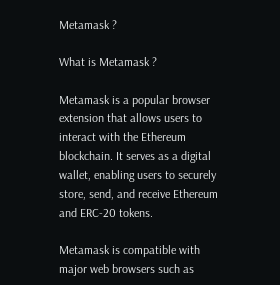Metamask ?

What is Metamask ?

Metamask is a popular browser extension that allows users to interact with the Ethereum blockchain. It serves as a digital wallet, enabling users to securely store, send, and receive Ethereum and ERC-20 tokens.

Metamask is compatible with major web browsers such as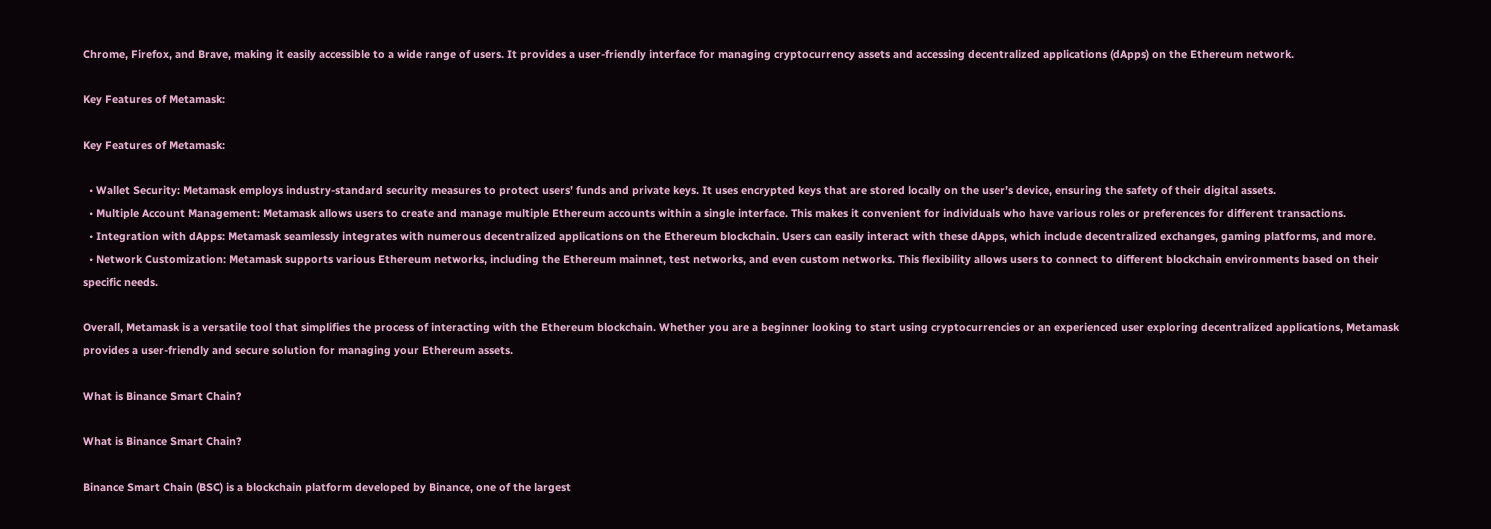Chrome, Firefox, and Brave, making it easily accessible to a wide range of users. It provides a user-friendly interface for managing cryptocurrency assets and accessing decentralized applications (dApps) on the Ethereum network.

Key Features of Metamask:

Key Features of Metamask:

  • Wallet Security: Metamask employs industry-standard security measures to protect users’ funds and private keys. It uses encrypted keys that are stored locally on the user’s device, ensuring the safety of their digital assets.
  • Multiple Account Management: Metamask allows users to create and manage multiple Ethereum accounts within a single interface. This makes it convenient for individuals who have various roles or preferences for different transactions.
  • Integration with dApps: Metamask seamlessly integrates with numerous decentralized applications on the Ethereum blockchain. Users can easily interact with these dApps, which include decentralized exchanges, gaming platforms, and more.
  • Network Customization: Metamask supports various Ethereum networks, including the Ethereum mainnet, test networks, and even custom networks. This flexibility allows users to connect to different blockchain environments based on their specific needs.

Overall, Metamask is a versatile tool that simplifies the process of interacting with the Ethereum blockchain. Whether you are a beginner looking to start using cryptocurrencies or an experienced user exploring decentralized applications, Metamask provides a user-friendly and secure solution for managing your Ethereum assets.

What is Binance Smart Chain?

What is Binance Smart Chain?

Binance Smart Chain (BSC) is a blockchain platform developed by Binance, one of the largest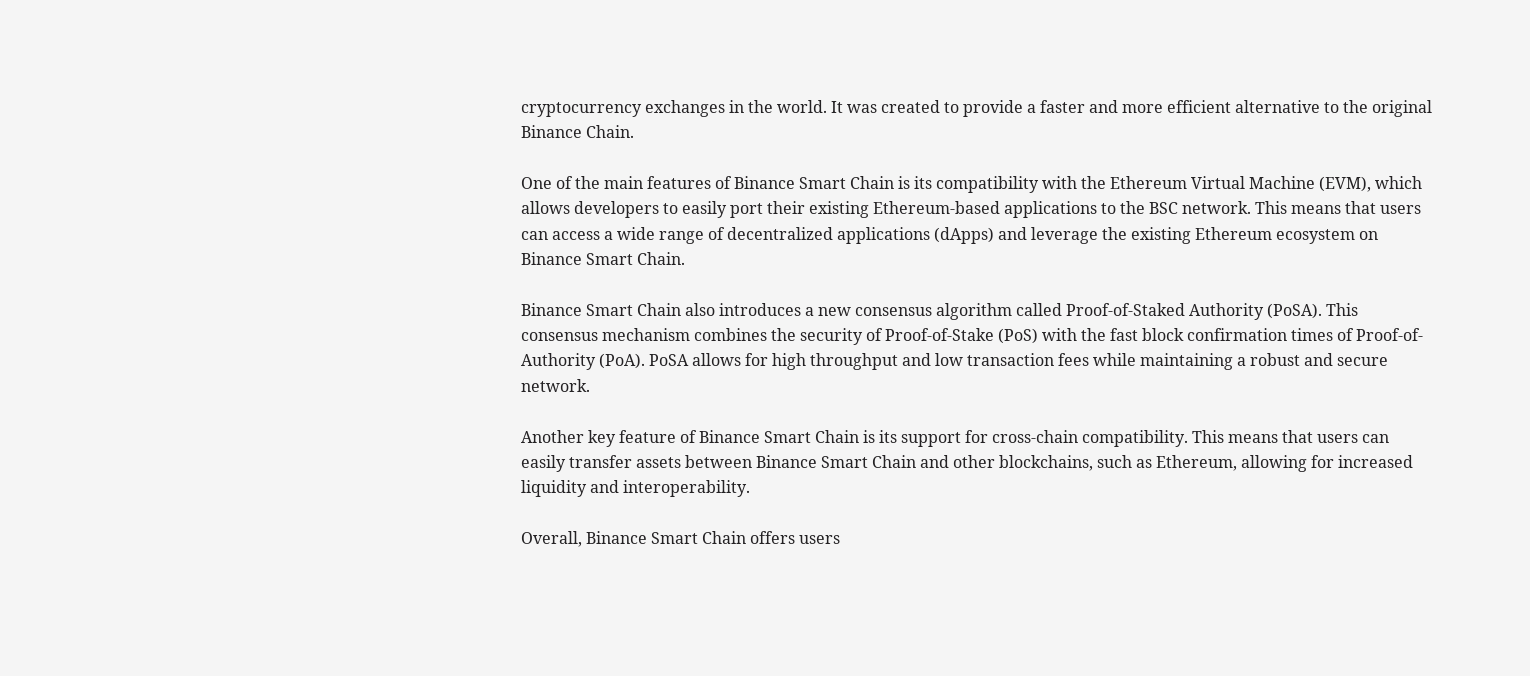cryptocurrency exchanges in the world. It was created to provide a faster and more efficient alternative to the original Binance Chain.

One of the main features of Binance Smart Chain is its compatibility with the Ethereum Virtual Machine (EVM), which allows developers to easily port their existing Ethereum-based applications to the BSC network. This means that users can access a wide range of decentralized applications (dApps) and leverage the existing Ethereum ecosystem on Binance Smart Chain.

Binance Smart Chain also introduces a new consensus algorithm called Proof-of-Staked Authority (PoSA). This consensus mechanism combines the security of Proof-of-Stake (PoS) with the fast block confirmation times of Proof-of-Authority (PoA). PoSA allows for high throughput and low transaction fees while maintaining a robust and secure network.

Another key feature of Binance Smart Chain is its support for cross-chain compatibility. This means that users can easily transfer assets between Binance Smart Chain and other blockchains, such as Ethereum, allowing for increased liquidity and interoperability.

Overall, Binance Smart Chain offers users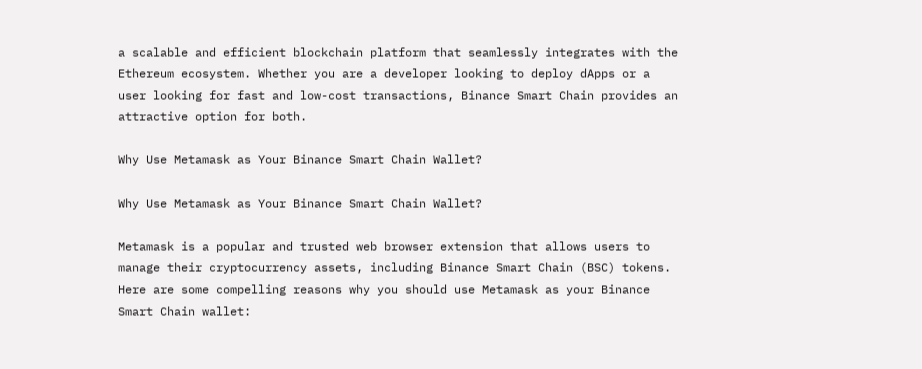a scalable and efficient blockchain platform that seamlessly integrates with the Ethereum ecosystem. Whether you are a developer looking to deploy dApps or a user looking for fast and low-cost transactions, Binance Smart Chain provides an attractive option for both.

Why Use Metamask as Your Binance Smart Chain Wallet?

Why Use Metamask as Your Binance Smart Chain Wallet?

Metamask is a popular and trusted web browser extension that allows users to manage their cryptocurrency assets, including Binance Smart Chain (BSC) tokens. Here are some compelling reasons why you should use Metamask as your Binance Smart Chain wallet: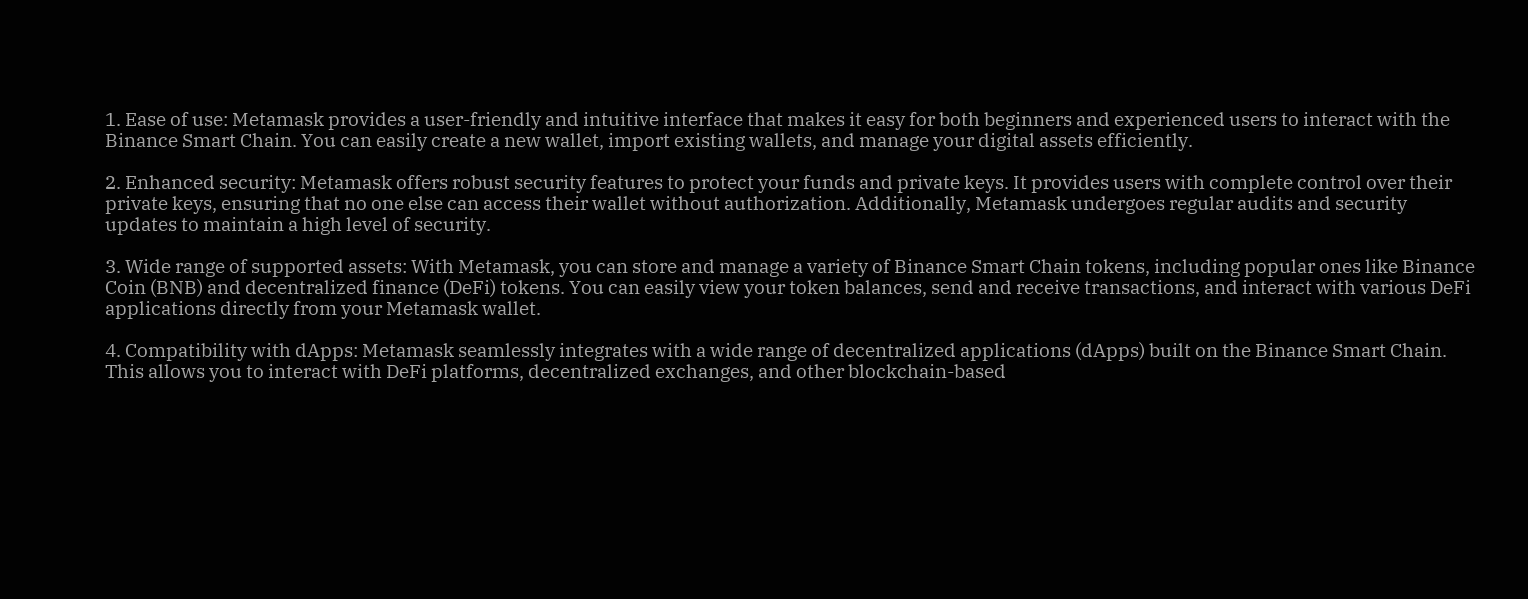1. Ease of use: Metamask provides a user-friendly and intuitive interface that makes it easy for both beginners and experienced users to interact with the Binance Smart Chain. You can easily create a new wallet, import existing wallets, and manage your digital assets efficiently.

2. Enhanced security: Metamask offers robust security features to protect your funds and private keys. It provides users with complete control over their private keys, ensuring that no one else can access their wallet without authorization. Additionally, Metamask undergoes regular audits and security updates to maintain a high level of security.

3. Wide range of supported assets: With Metamask, you can store and manage a variety of Binance Smart Chain tokens, including popular ones like Binance Coin (BNB) and decentralized finance (DeFi) tokens. You can easily view your token balances, send and receive transactions, and interact with various DeFi applications directly from your Metamask wallet.

4. Compatibility with dApps: Metamask seamlessly integrates with a wide range of decentralized applications (dApps) built on the Binance Smart Chain. This allows you to interact with DeFi platforms, decentralized exchanges, and other blockchain-based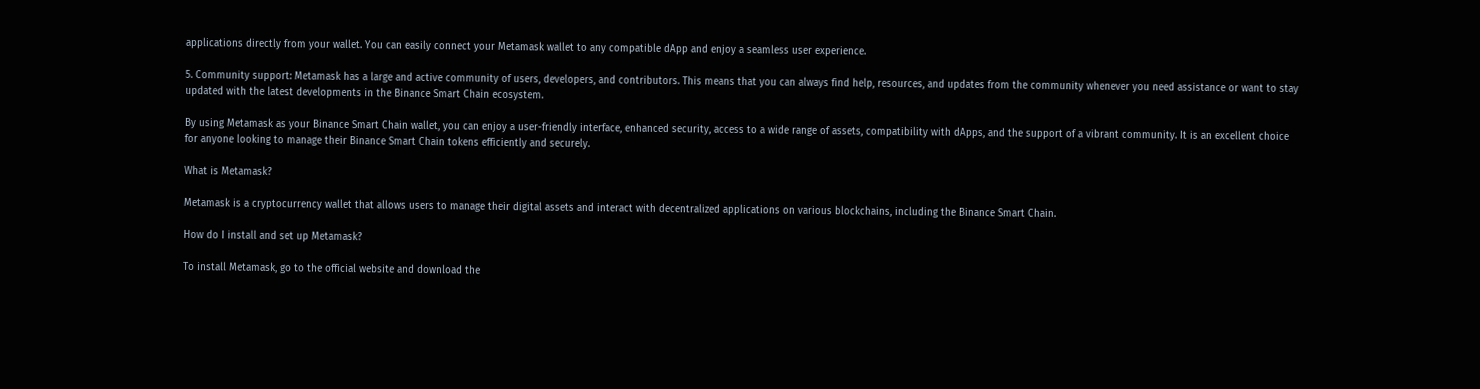applications directly from your wallet. You can easily connect your Metamask wallet to any compatible dApp and enjoy a seamless user experience.

5. Community support: Metamask has a large and active community of users, developers, and contributors. This means that you can always find help, resources, and updates from the community whenever you need assistance or want to stay updated with the latest developments in the Binance Smart Chain ecosystem.

By using Metamask as your Binance Smart Chain wallet, you can enjoy a user-friendly interface, enhanced security, access to a wide range of assets, compatibility with dApps, and the support of a vibrant community. It is an excellent choice for anyone looking to manage their Binance Smart Chain tokens efficiently and securely.

What is Metamask?

Metamask is a cryptocurrency wallet that allows users to manage their digital assets and interact with decentralized applications on various blockchains, including the Binance Smart Chain.

How do I install and set up Metamask?

To install Metamask, go to the official website and download the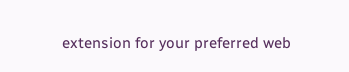extension for your preferred web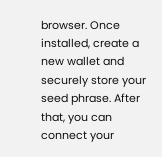browser. Once installed, create a new wallet and securely store your seed phrase. After that, you can connect your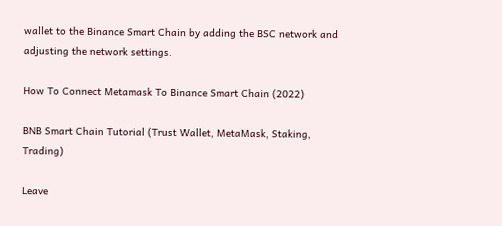wallet to the Binance Smart Chain by adding the BSC network and adjusting the network settings.

How To Connect Metamask To Binance Smart Chain (2022)

BNB Smart Chain Tutorial (Trust Wallet, MetaMask, Staking, Trading)

Leave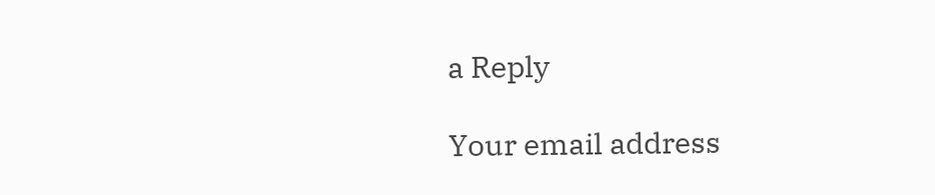a Reply

Your email address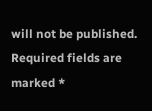will not be published. Required fields are marked *